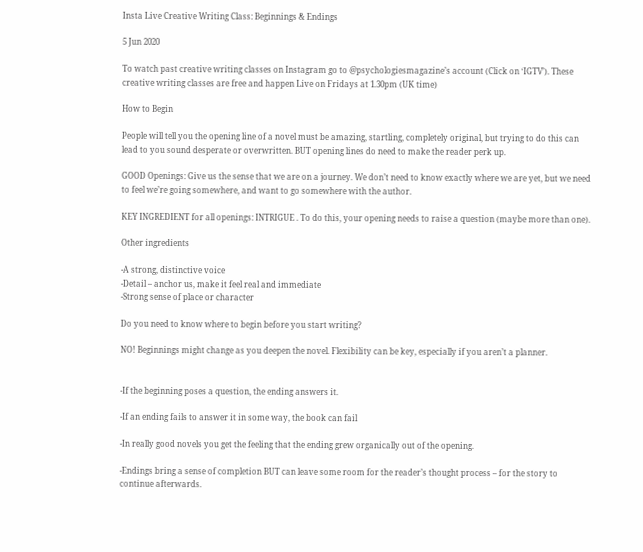Insta Live Creative Writing Class: Beginnings & Endings

5 Jun 2020

To watch past creative writing classes on Instagram go to @psychologiesmagazine’s account (Click on ‘IGTV’). These creative writing classes are free and happen Live on Fridays at 1.30pm (UK time)

How to Begin

People will tell you the opening line of a novel must be amazing, startling, completely original, but trying to do this can lead to you sound desperate or overwritten. BUT opening lines do need to make the reader perk up.

GOOD Openings: Give us the sense that we are on a journey. We don’t need to know exactly where we are yet, but we need to feel we’re going somewhere, and want to go somewhere with the author.

KEY INGREDIENT for all openings: INTRIGUE . To do this, your opening needs to raise a question (maybe more than one).

Other ingredients

-A strong, distinctive voice
-Detail – anchor us, make it feel real and immediate
-Strong sense of place or character

Do you need to know where to begin before you start writing?

NO! Beginnings might change as you deepen the novel. Flexibility can be key, especially if you aren’t a planner.


-If the beginning poses a question, the ending answers it.

-If an ending fails to answer it in some way, the book can fail

-In really good novels you get the feeling that the ending grew organically out of the opening.

-Endings bring a sense of completion BUT can leave some room for the reader’s thought process – for the story to continue afterwards.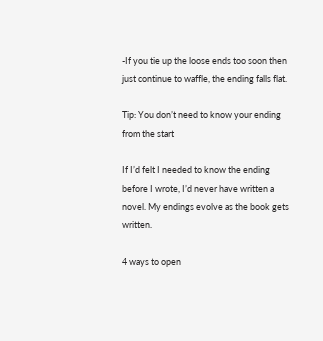-If you tie up the loose ends too soon then just continue to waffle, the ending falls flat.

Tip: You don’t need to know your ending from the start

If I’d felt I needed to know the ending before I wrote, I’d never have written a novel. My endings evolve as the book gets written.

4 ways to open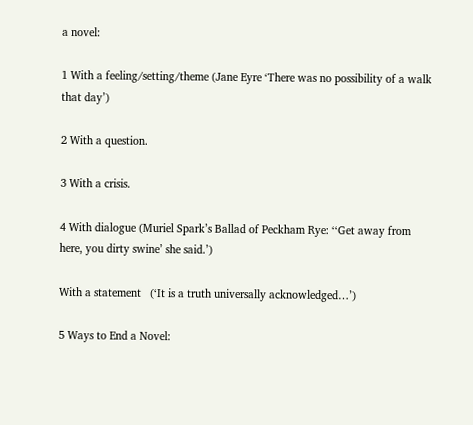a novel:

1 With a feeling/setting/theme (Jane Eyre ‘There was no possibility of a walk that day’)

2 With a question.

3 With a crisis.

4 With dialogue (Muriel Spark’s Ballad of Peckham Rye: ‘‘Get away from here, you dirty swine’ she said.’)

With a statement   (‘It is a truth universally acknowledged…’)

5 Ways to End a Novel: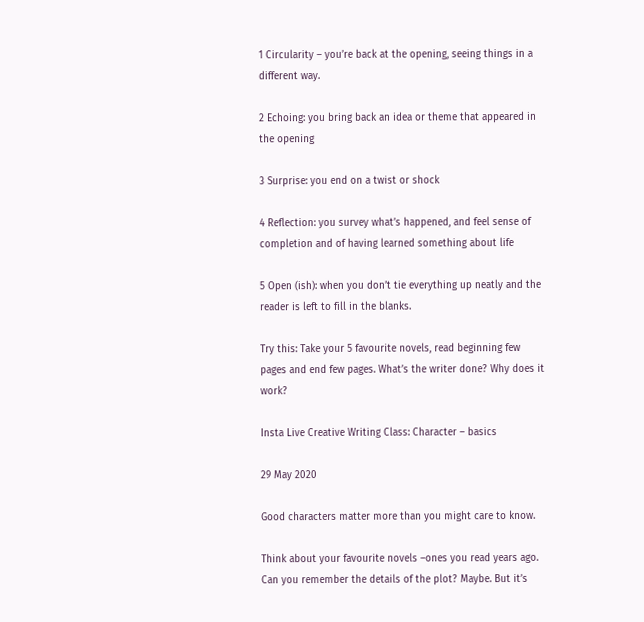1 Circularity – you’re back at the opening, seeing things in a different way.

2 Echoing: you bring back an idea or theme that appeared in the opening

3 Surprise: you end on a twist or shock

4 Reflection: you survey what’s happened, and feel sense of completion and of having learned something about life

5 Open (ish): when you don’t tie everything up neatly and the reader is left to fill in the blanks.

Try this: Take your 5 favourite novels, read beginning few pages and end few pages. What’s the writer done? Why does it work?

Insta Live Creative Writing Class: Character – basics

29 May 2020

Good characters matter more than you might care to know.

Think about your favourite novels –ones you read years ago. Can you remember the details of the plot? Maybe. But it’s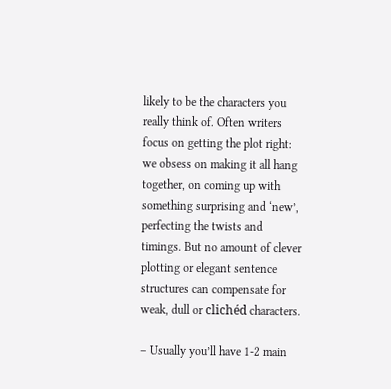likely to be the characters you really think of. Often writers focus on getting the plot right: we obsess on making it all hang together, on coming up with something surprising and ‘new’, perfecting the twists and timings. But no amount of clever plotting or elegant sentence structures can compensate for weak, dull or clichéd characters.

– Usually you’ll have 1-2 main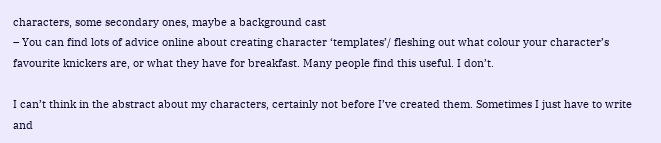characters, some secondary ones, maybe a background cast
– You can find lots of advice online about creating character ‘templates’/ fleshing out what colour your character’s favourite knickers are, or what they have for breakfast. Many people find this useful. I don’t.

I can’t think in the abstract about my characters, certainly not before I’ve created them. Sometimes I just have to write and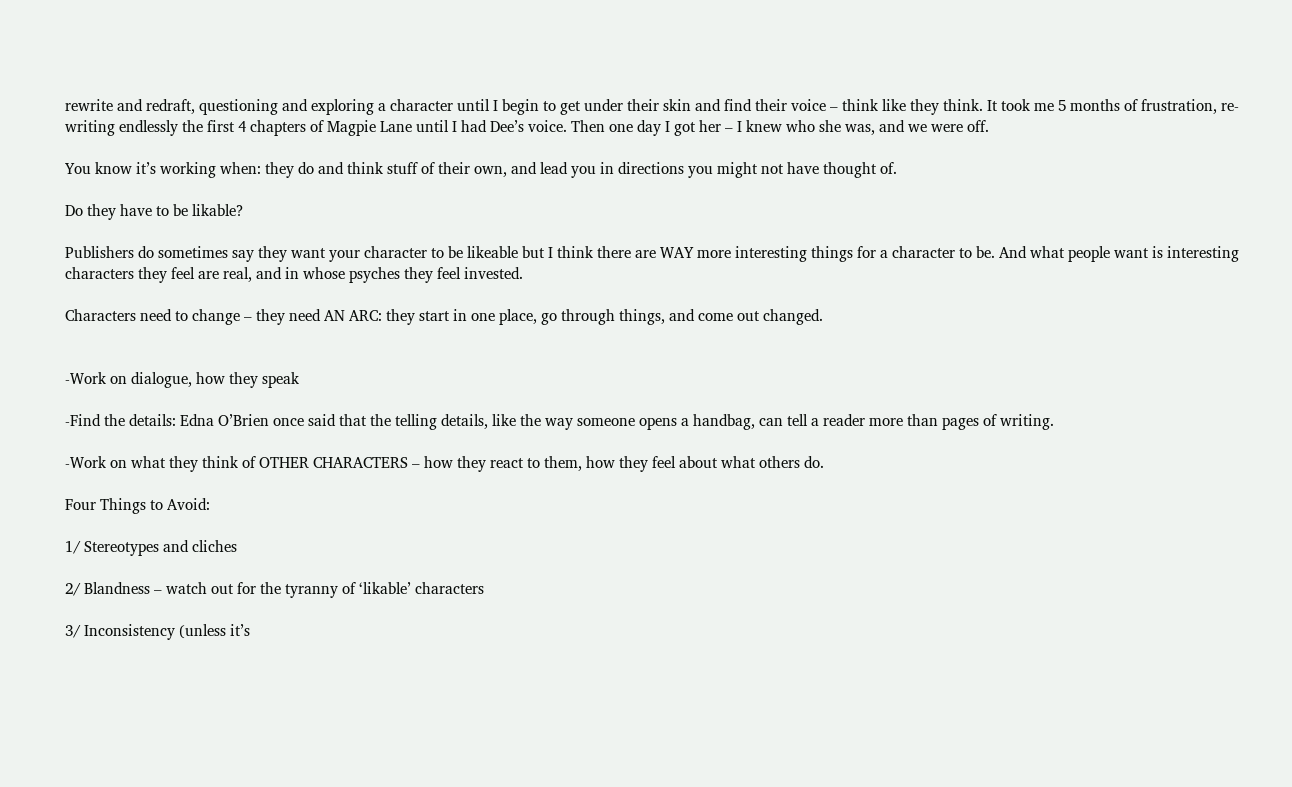rewrite and redraft, questioning and exploring a character until I begin to get under their skin and find their voice – think like they think. It took me 5 months of frustration, re-writing endlessly the first 4 chapters of Magpie Lane until I had Dee’s voice. Then one day I got her – I knew who she was, and we were off.

You know it’s working when: they do and think stuff of their own, and lead you in directions you might not have thought of.

Do they have to be likable?

Publishers do sometimes say they want your character to be likeable but I think there are WAY more interesting things for a character to be. And what people want is interesting characters they feel are real, and in whose psyches they feel invested.

Characters need to change – they need AN ARC: they start in one place, go through things, and come out changed.


-Work on dialogue, how they speak

-Find the details: Edna O’Brien once said that the telling details, like the way someone opens a handbag, can tell a reader more than pages of writing.

-Work on what they think of OTHER CHARACTERS – how they react to them, how they feel about what others do.

Four Things to Avoid:

1/ Stereotypes and cliches

2/ Blandness – watch out for the tyranny of ‘likable’ characters

3/ Inconsistency (unless it’s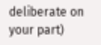deliberate on your part)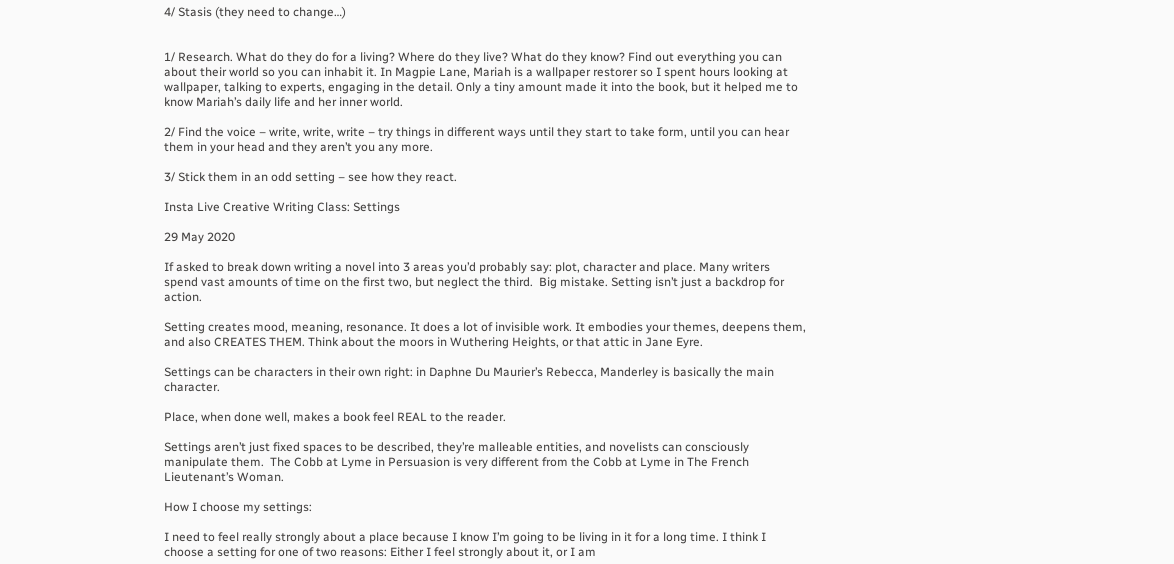4/ Stasis (they need to change…)


1/ Research. What do they do for a living? Where do they live? What do they know? Find out everything you can about their world so you can inhabit it. In Magpie Lane, Mariah is a wallpaper restorer so I spent hours looking at wallpaper, talking to experts, engaging in the detail. Only a tiny amount made it into the book, but it helped me to know Mariah’s daily life and her inner world.

2/ Find the voice – write, write, write – try things in different ways until they start to take form, until you can hear them in your head and they aren’t you any more.

3/ Stick them in an odd setting – see how they react.

Insta Live Creative Writing Class: Settings

29 May 2020

If asked to break down writing a novel into 3 areas you’d probably say: plot, character and place. Many writers spend vast amounts of time on the first two, but neglect the third.  Big mistake. Setting isn’t just a backdrop for action.

Setting creates mood, meaning, resonance. It does a lot of invisible work. It embodies your themes, deepens them, and also CREATES THEM. Think about the moors in Wuthering Heights, or that attic in Jane Eyre.

Settings can be characters in their own right: in Daphne Du Maurier’s Rebecca, Manderley is basically the main character.

Place, when done well, makes a book feel REAL to the reader.

Settings aren’t just fixed spaces to be described, they’re malleable entities, and novelists can consciously manipulate them.  The Cobb at Lyme in Persuasion is very different from the Cobb at Lyme in The French Lieutenant’s Woman.

How I choose my settings:

I need to feel really strongly about a place because I know I’m going to be living in it for a long time. I think I choose a setting for one of two reasons: Either I feel strongly about it, or I am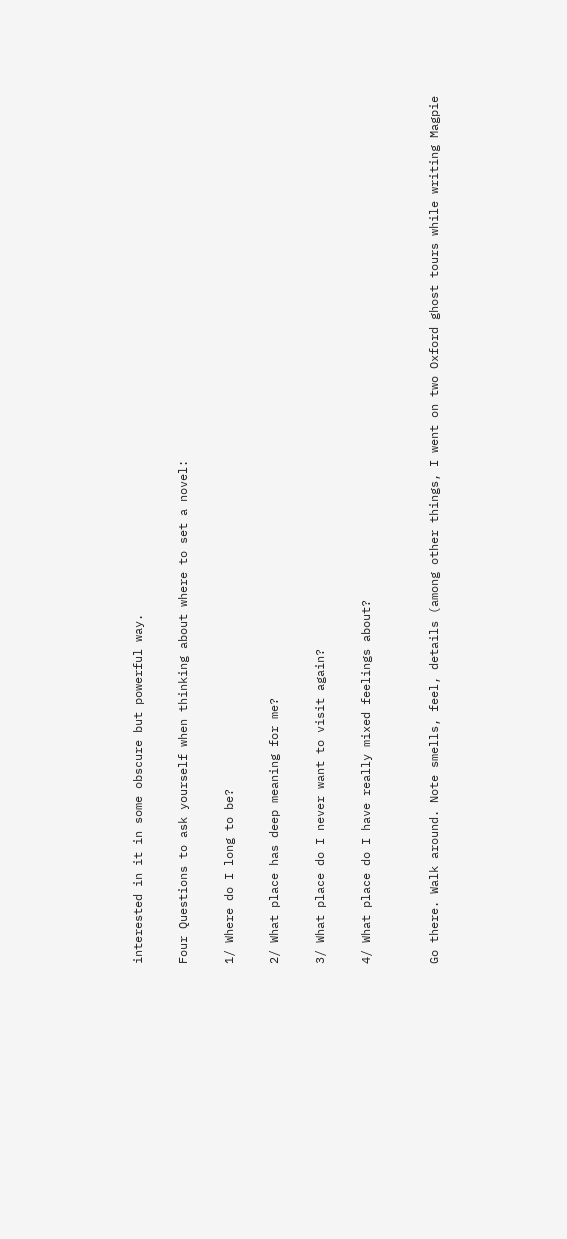interested in it in some obscure but powerful way.

Four Questions to ask yourself when thinking about where to set a novel:

1/ Where do I long to be?

2/ What place has deep meaning for me?

3/ What place do I never want to visit again?

4/ What place do I have really mixed feelings about?


Go there. Walk around. Note smells, feel, details (among other things, I went on two Oxford ghost tours while writing Magpie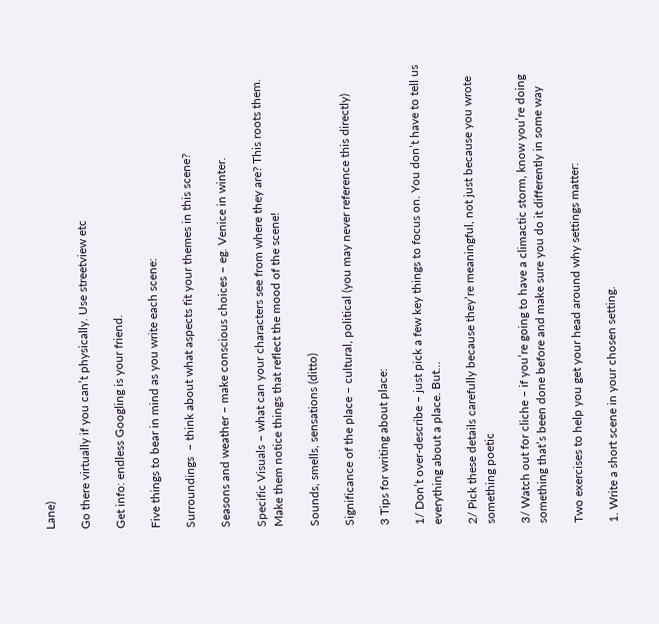Lane)

Go there virtually if you can’t physically. Use streetview etc

Get info: endless Googling is your friend.

Five things to bear in mind as you write each scene:

Surroundings  – think about what aspects fit your themes in this scene?

Seasons and weather – make conscious choices – eg. Venice in winter.

Specific Visuals – what can your characters see from where they are? This roots them. Make them notice things that reflect the mood of the scene!

Sounds, smells, sensations (ditto)

Significance of the place – cultural, political (you may never reference this directly)

3 Tips for writing about place:

1/ Don’t over-describe – just pick a few key things to focus on. You don’t have to tell us everything about a place. But…

2/ Pick these details carefully because they’re meaningful, not just because you wrote something poetic

3/ Watch out for cliche – if you’re going to have a climactic storm, know you’re doing something that’s been done before and make sure you do it differently in some way

Two exercises to help you get your head around why settings matter:

1. Write a short scene in your chosen setting.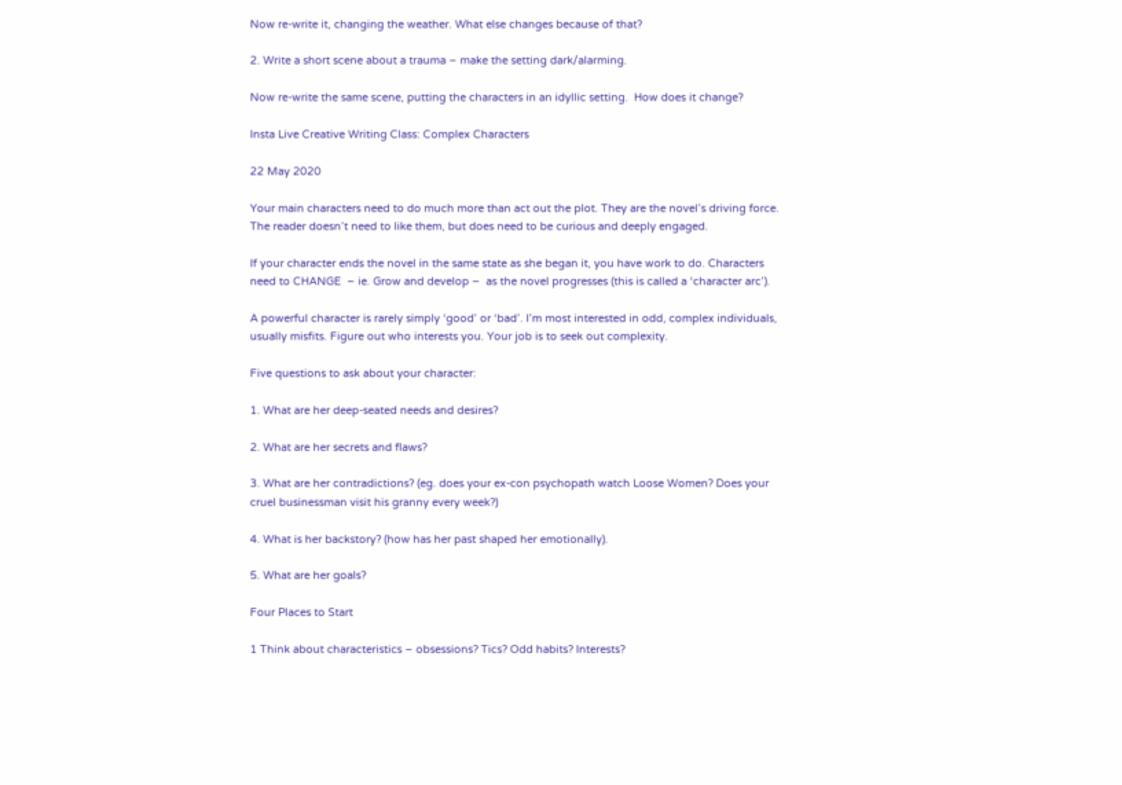Now re-write it, changing the weather. What else changes because of that?

2. Write a short scene about a trauma – make the setting dark/alarming.

Now re-write the same scene, putting the characters in an idyllic setting.  How does it change?

Insta Live Creative Writing Class: Complex Characters

22 May 2020

Your main characters need to do much more than act out the plot. They are the novel’s driving force. The reader doesn’t need to like them, but does need to be curious and deeply engaged.

If your character ends the novel in the same state as she began it, you have work to do. Characters need to CHANGE  – ie. Grow and develop –  as the novel progresses (this is called a ‘character arc’).

A powerful character is rarely simply ‘good’ or ‘bad’. I’m most interested in odd, complex individuals, usually misfits. Figure out who interests you. Your job is to seek out complexity.

Five questions to ask about your character:

1. What are her deep-seated needs and desires?

2. What are her secrets and flaws?

3. What are her contradictions? (eg. does your ex-con psychopath watch Loose Women? Does your cruel businessman visit his granny every week?)

4. What is her backstory? (how has her past shaped her emotionally).

5. What are her goals?

Four Places to Start

1 Think about characteristics – obsessions? Tics? Odd habits? Interests?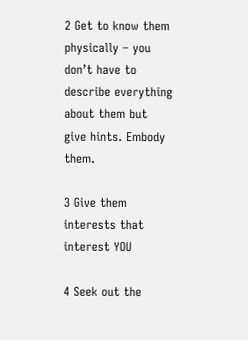2 Get to know them physically – you don’t have to describe everything about them but give hints. Embody them.

3 Give them interests that interest YOU

4 Seek out the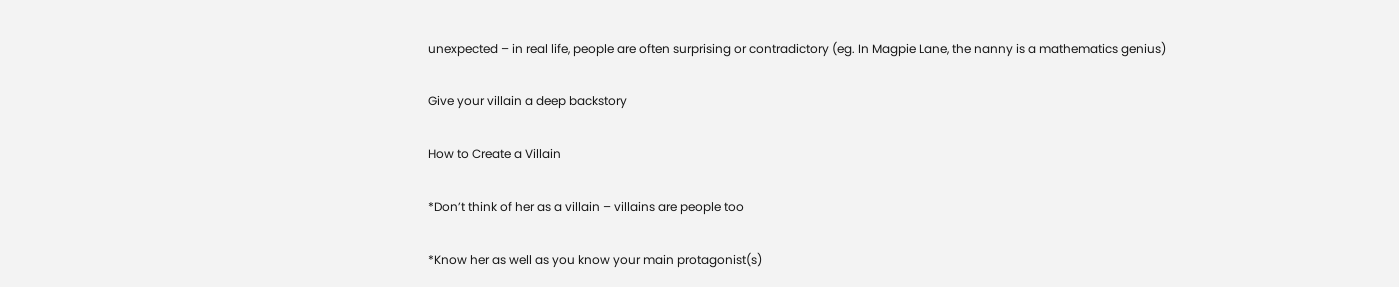unexpected – in real life, people are often surprising or contradictory (eg. In Magpie Lane, the nanny is a mathematics genius)

Give your villain a deep backstory

How to Create a Villain

*Don’t think of her as a villain – villains are people too

*Know her as well as you know your main protagonist(s)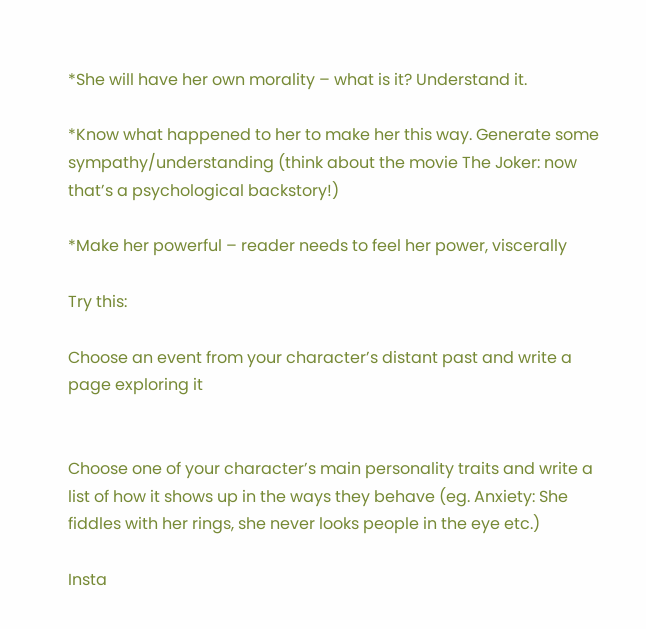*She will have her own morality – what is it? Understand it.

*Know what happened to her to make her this way. Generate some sympathy/understanding (think about the movie The Joker: now that’s a psychological backstory!)

*Make her powerful – reader needs to feel her power, viscerally

Try this:

Choose an event from your character’s distant past and write a page exploring it


Choose one of your character’s main personality traits and write a list of how it shows up in the ways they behave (eg. Anxiety: She fiddles with her rings, she never looks people in the eye etc.)

Insta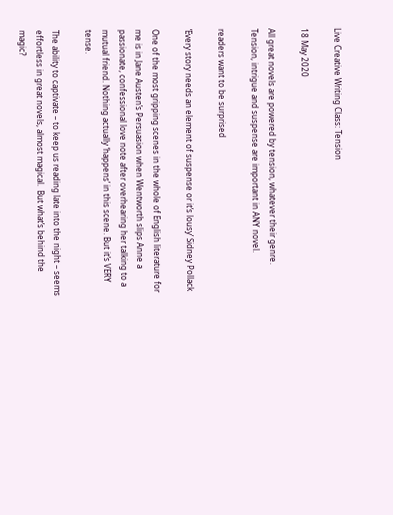Live Creative Writing Class: Tension

18 May 2020

All great novels are powered by tension, whatever their genre.   Tension, intrigue and suspense are important in ANY novel.

readers want to be surprised

‘Every story needs an element of suspense or it’s lousy’ Sidney Pollack

One of the most gripping scenes in the whole of English literature for me is in Jane Austen’s Persuasion when Wentworth slips Anne a passionate, confessional love note after overhearing her talking to a mutual friend. Nothing actually ‘happens’ in this scene. But it’s VERY tense.

The ability to captivate – to keep us reading late into the night – seems effortless in great novels, almost magical.  But what’s behind the magic?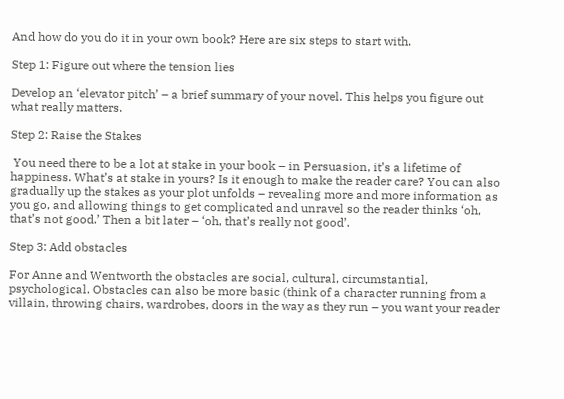And how do you do it in your own book? Here are six steps to start with.

Step 1: Figure out where the tension lies

Develop an ‘elevator pitch’ – a brief summary of your novel. This helps you figure out what really matters.

Step 2: Raise the Stakes

 You need there to be a lot at stake in your book – in Persuasion, it’s a lifetime of happiness. What’s at stake in yours? Is it enough to make the reader care? You can also gradually up the stakes as your plot unfolds – revealing more and more information as you go, and allowing things to get complicated and unravel so the reader thinks ‘oh, that’s not good.’ Then a bit later – ‘oh, that’s really not good’.

Step 3: Add obstacles

For Anne and Wentworth the obstacles are social, cultural, circumstantial, psychological. Obstacles can also be more basic (think of a character running from a villain, throwing chairs, wardrobes, doors in the way as they run – you want your reader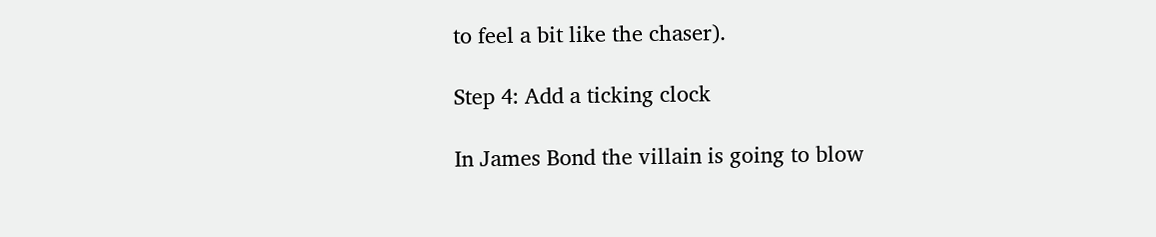to feel a bit like the chaser).

Step 4: Add a ticking clock

In James Bond the villain is going to blow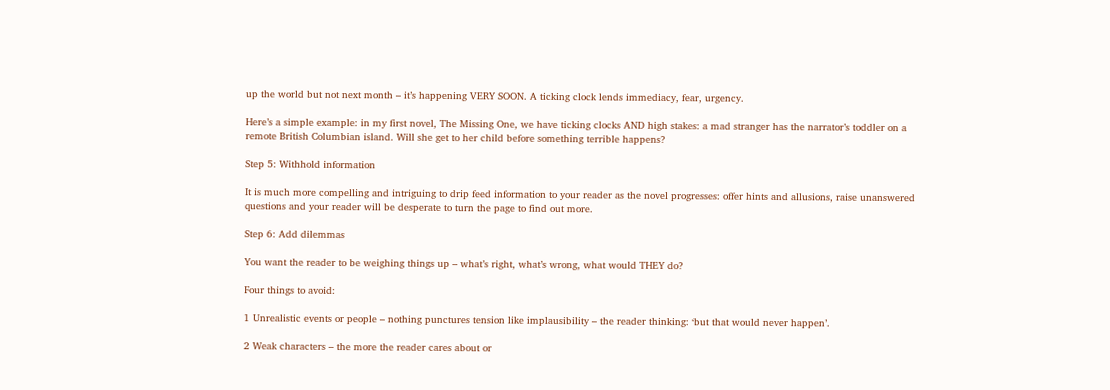up the world but not next month – it’s happening VERY SOON. A ticking clock lends immediacy, fear, urgency.

Here’s a simple example: in my first novel, The Missing One, we have ticking clocks AND high stakes: a mad stranger has the narrator’s toddler on a remote British Columbian island. Will she get to her child before something terrible happens?

Step 5: Withhold information

It is much more compelling and intriguing to drip feed information to your reader as the novel progresses: offer hints and allusions, raise unanswered questions and your reader will be desperate to turn the page to find out more.

Step 6: Add dilemmas

You want the reader to be weighing things up – what’s right, what’s wrong, what would THEY do?

Four things to avoid:

1 Unrealistic events or people – nothing punctures tension like implausibility – the reader thinking: ‘but that would never happen’.

2 Weak characters – the more the reader cares about or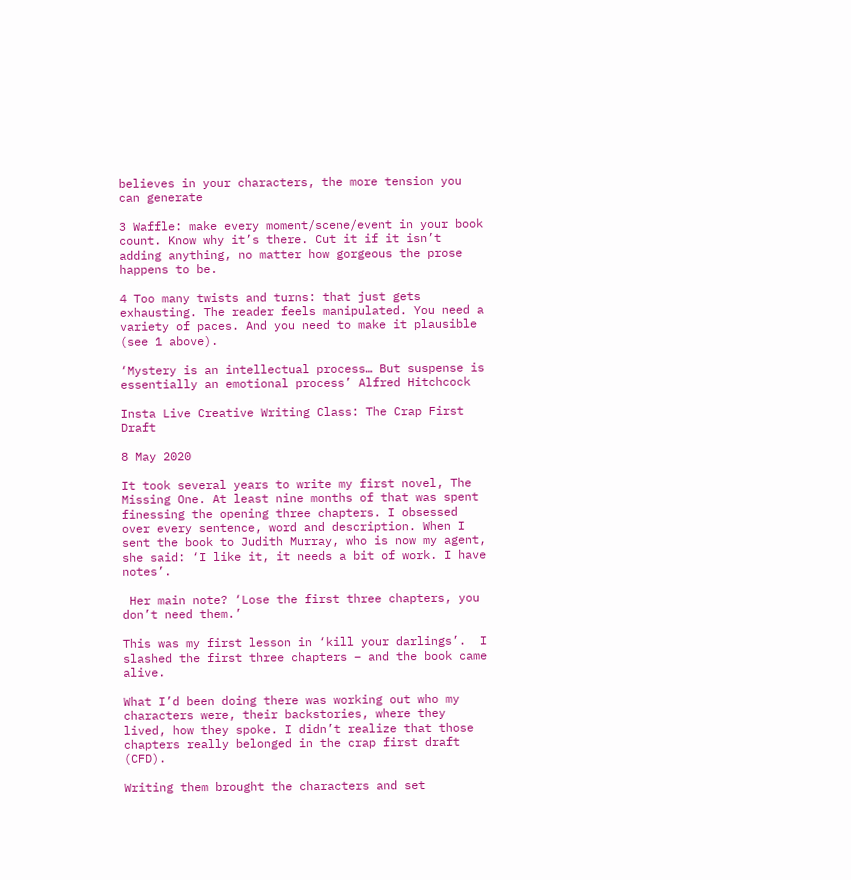believes in your characters, the more tension you can generate

3 Waffle: make every moment/scene/event in your book count. Know why it’s there. Cut it if it isn’t adding anything, no matter how gorgeous the prose happens to be.

4 Too many twists and turns: that just gets exhausting. The reader feels manipulated. You need a variety of paces. And you need to make it plausible (see 1 above).

‘Mystery is an intellectual process… But suspense is essentially an emotional process’ Alfred Hitchcock

Insta Live Creative Writing Class: The Crap First Draft

8 May 2020

It took several years to write my first novel, The Missing One. At least nine months of that was spent finessing the opening three chapters. I obsessed over every sentence, word and description. When I sent the book to Judith Murray, who is now my agent, she said: ‘I like it, it needs a bit of work. I have notes’.

 Her main note? ‘Lose the first three chapters, you don’t need them.’

This was my first lesson in ‘kill your darlings’.  I slashed the first three chapters – and the book came alive.

What I’d been doing there was working out who my characters were, their backstories, where they lived, how they spoke. I didn’t realize that those chapters really belonged in the crap first draft (CFD).

Writing them brought the characters and set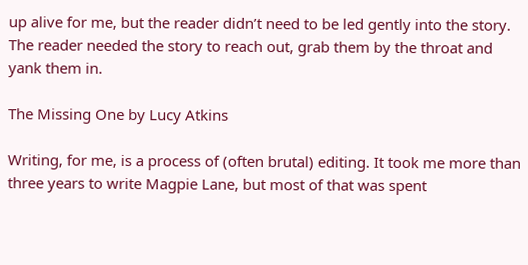up alive for me, but the reader didn’t need to be led gently into the story. The reader needed the story to reach out, grab them by the throat and yank them in.

The Missing One by Lucy Atkins

Writing, for me, is a process of (often brutal) editing. It took me more than three years to write Magpie Lane, but most of that was spent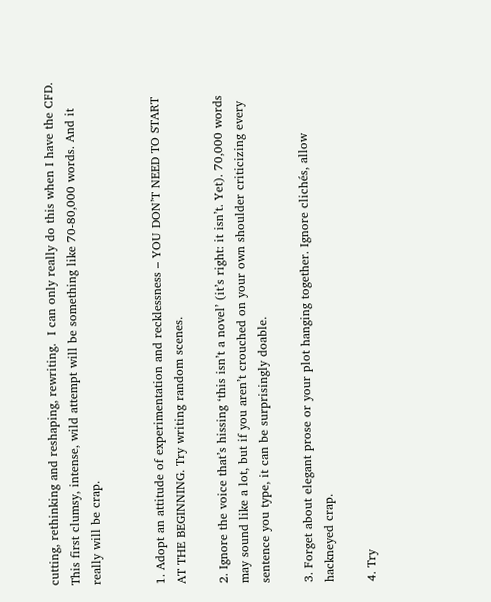cutting, rethinking and reshaping, rewriting.  I can only really do this when I have the CFD. This first clumsy, intense, wild attempt will be something like 70-80,000 words. And it really will be crap.


1. Adopt an attitude of experimentation and recklessness – YOU DON’T NEED TO START AT THE BEGINNING. Try writing random scenes.

2. Ignore the voice that’s hissing ‘this isn’t a novel’ (it’s right: it isn’t. Yet). 70,000 words may sound like a lot, but if you aren’t crouched on your own shoulder criticizing every sentence you type, it can be surprisingly doable.

3. Forget about elegant prose or your plot hanging together. Ignore clichés, allow hackneyed crap.

4. Try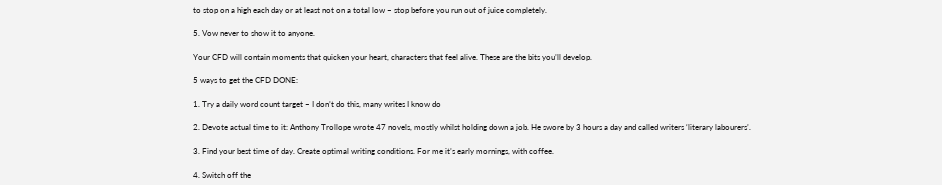to stop on a high each day or at least not on a total low – stop before you run out of juice completely.

5. Vow never to show it to anyone.

Your CFD will contain moments that quicken your heart, characters that feel alive. These are the bits you’ll develop.

5 ways to get the CFD DONE:

1. Try a daily word count target – I don’t do this, many writes I know do

2. Devote actual time to it: Anthony Trollope wrote 47 novels, mostly whilst holding down a job. He swore by 3 hours a day and called writers ‘literary labourers’.

3. Find your best time of day. Create optimal writing conditions. For me it’s early mornings, with coffee.

4. Switch off the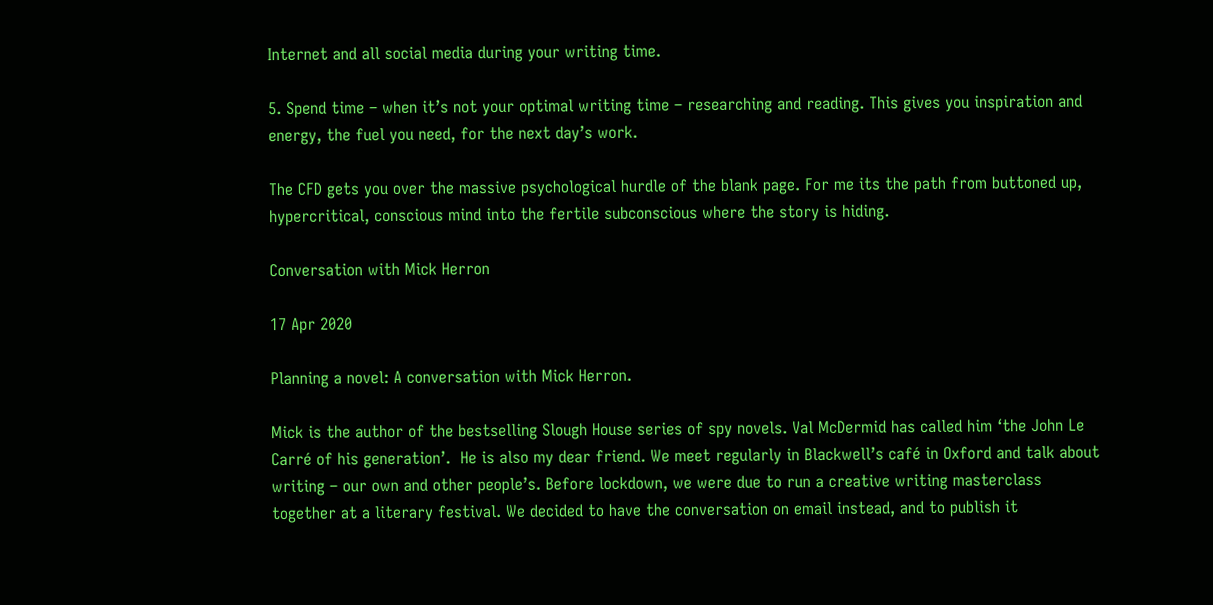Internet and all social media during your writing time.

5. Spend time – when it’s not your optimal writing time – researching and reading. This gives you inspiration and energy, the fuel you need, for the next day’s work.

The CFD gets you over the massive psychological hurdle of the blank page. For me its the path from buttoned up, hypercritical, conscious mind into the fertile subconscious where the story is hiding.

Conversation with Mick Herron

17 Apr 2020

Planning a novel: A conversation with Mick Herron.

Mick is the author of the bestselling Slough House series of spy novels. Val McDermid has called him ‘the John Le Carré of his generation’.  He is also my dear friend. We meet regularly in Blackwell’s café in Oxford and talk about writing – our own and other people’s. Before lockdown, we were due to run a creative writing masterclass together at a literary festival. We decided to have the conversation on email instead, and to publish it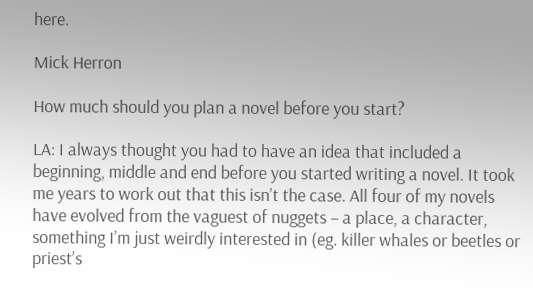here.

Mick Herron

How much should you plan a novel before you start?

LA: I always thought you had to have an idea that included a beginning, middle and end before you started writing a novel. It took me years to work out that this isn’t the case. All four of my novels have evolved from the vaguest of nuggets – a place, a character, something I’m just weirdly interested in (eg. killer whales or beetles or priest’s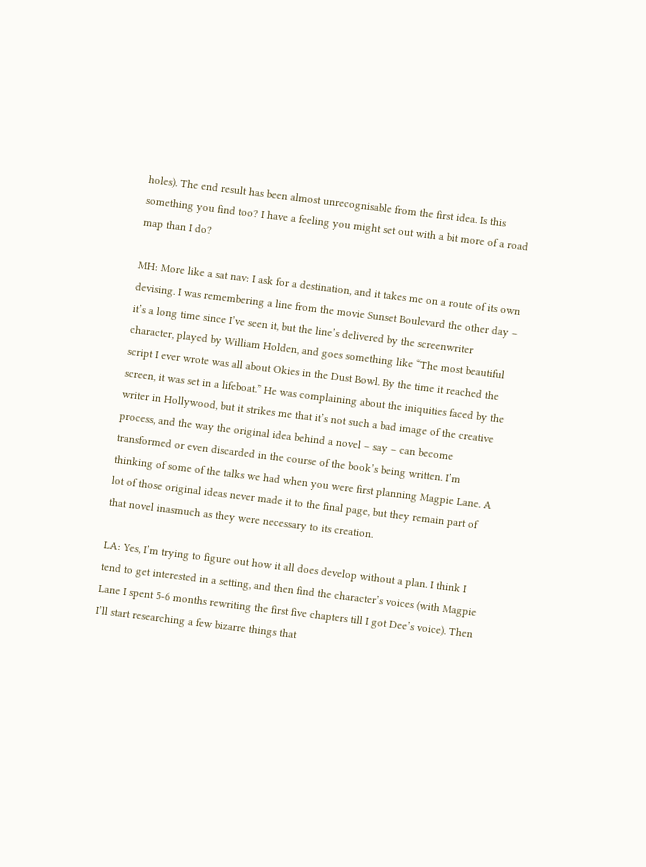holes). The end result has been almost unrecognisable from the first idea. Is this something you find too? I have a feeling you might set out with a bit more of a road map than I do?

MH: More like a sat nav: I ask for a destination, and it takes me on a route of its own devising. I was remembering a line from the movie Sunset Boulevard the other day – it’s a long time since I’ve seen it, but the line’s delivered by the screenwriter character, played by William Holden, and goes something like “The most beautiful script I ever wrote was all about Okies in the Dust Bowl. By the time it reached the screen, it was set in a lifeboat.” He was complaining about the iniquities faced by the writer in Hollywood, but it strikes me that it’s not such a bad image of the creative process, and the way the original idea behind a novel – say – can become transformed or even discarded in the course of the book’s being written. I’m thinking of some of the talks we had when you were first planning Magpie Lane. A lot of those original ideas never made it to the final page, but they remain part of that novel inasmuch as they were necessary to its creation.

LA: Yes, I’m trying to figure out how it all does develop without a plan. I think I tend to get interested in a setting, and then find the character’s voices (with Magpie Lane I spent 5-6 months rewriting the first five chapters till I got Dee’s voice). Then I’ll start researching a few bizarre things that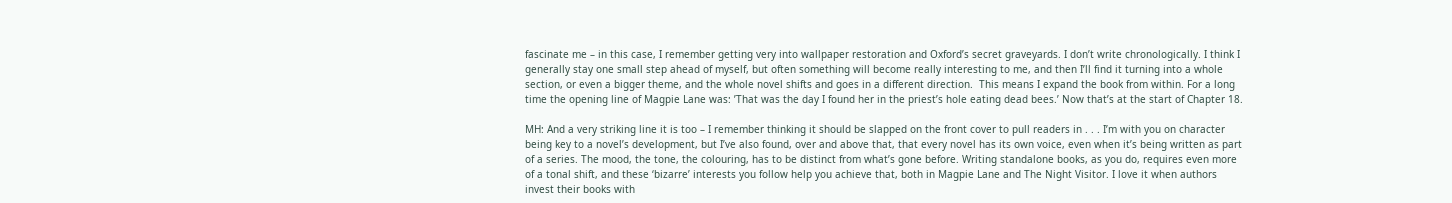fascinate me – in this case, I remember getting very into wallpaper restoration and Oxford’s secret graveyards. I don’t write chronologically. I think I generally stay one small step ahead of myself, but often something will become really interesting to me, and then I’ll find it turning into a whole section, or even a bigger theme, and the whole novel shifts and goes in a different direction.  This means I expand the book from within. For a long time the opening line of Magpie Lane was: ’That was the day I found her in the priest’s hole eating dead bees.’ Now that’s at the start of Chapter 18.

MH: And a very striking line it is too – I remember thinking it should be slapped on the front cover to pull readers in . . . I’m with you on character being key to a novel’s development, but I’ve also found, over and above that, that every novel has its own voice, even when it’s being written as part of a series. The mood, the tone, the colouring, has to be distinct from what’s gone before. Writing standalone books, as you do, requires even more of a tonal shift, and these ‘bizarre’ interests you follow help you achieve that, both in Magpie Lane and The Night Visitor. I love it when authors invest their books with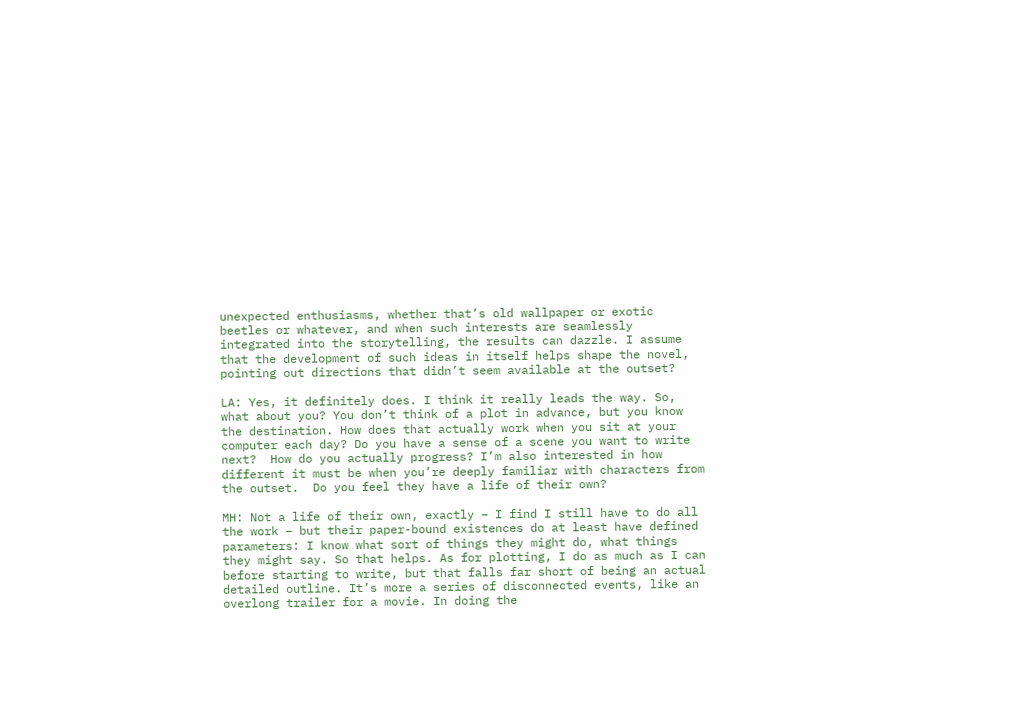unexpected enthusiasms, whether that’s old wallpaper or exotic beetles or whatever, and when such interests are seamlessly integrated into the storytelling, the results can dazzle. I assume that the development of such ideas in itself helps shape the novel, pointing out directions that didn’t seem available at the outset?

LA: Yes, it definitely does. I think it really leads the way. So, what about you? You don’t think of a plot in advance, but you know the destination. How does that actually work when you sit at your computer each day? Do you have a sense of a scene you want to write next?  How do you actually progress? I’m also interested in how different it must be when you’re deeply familiar with characters from the outset.  Do you feel they have a life of their own?

MH: Not a life of their own, exactly – I find I still have to do all the work – but their paper-bound existences do at least have defined parameters: I know what sort of things they might do, what things they might say. So that helps. As for plotting, I do as much as I can before starting to write, but that falls far short of being an actual detailed outline. It’s more a series of disconnected events, like an overlong trailer for a movie. In doing the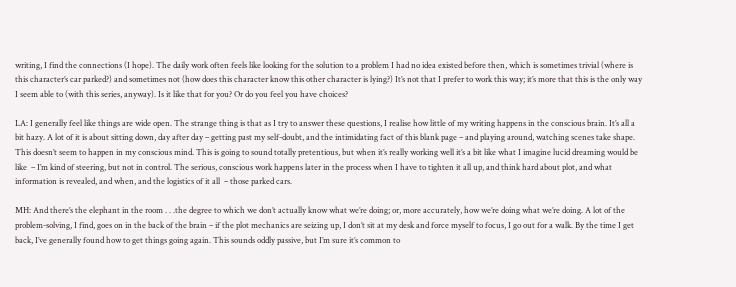writing, I find the connections (I hope). The daily work often feels like looking for the solution to a problem I had no idea existed before then, which is sometimes trivial (where is this character’s car parked?) and sometimes not (how does this character know this other character is lying?) It’s not that I prefer to work this way; it’s more that this is the only way I seem able to (with this series, anyway). Is it like that for you? Or do you feel you have choices?

LA: I generally feel like things are wide open. The strange thing is that as I try to answer these questions, I realise how little of my writing happens in the conscious brain. It’s all a bit hazy. A lot of it is about sitting down, day after day – getting past my self-doubt, and the intimidating fact of this blank page – and playing around, watching scenes take shape. This doesn’t seem to happen in my conscious mind. This is going to sound totally pretentious, but when it’s really working well it’s a bit like what I imagine lucid dreaming would be like  – I’m kind of steering, but not in control. The serious, conscious work happens later in the process when I have to tighten it all up, and think hard about plot, and what information is revealed, and when, and the logistics of it all  – those parked cars.

MH: And there’s the elephant in the room . . .the degree to which we don’t actually know what we’re doing; or, more accurately, how we’re doing what we’re doing. A lot of the problem-solving, I find, goes on in the back of the brain – if the plot mechanics are seizing up, I don’t sit at my desk and force myself to focus, I go out for a walk. By the time I get back, I’ve generally found how to get things going again. This sounds oddly passive, but I’m sure it’s common to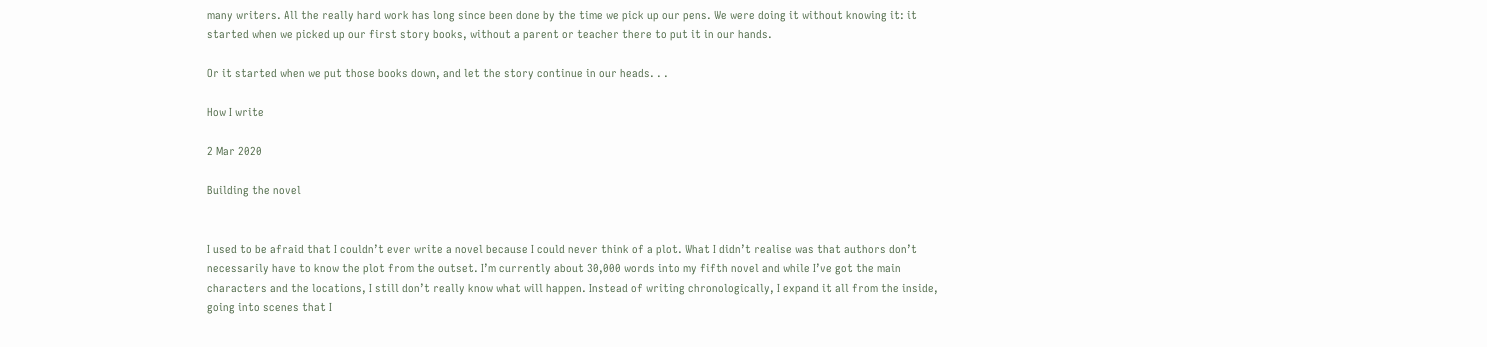many writers. All the really hard work has long since been done by the time we pick up our pens. We were doing it without knowing it: it started when we picked up our first story books, without a parent or teacher there to put it in our hands.

Or it started when we put those books down, and let the story continue in our heads. . .

How I write

2 Mar 2020

Building the novel


I used to be afraid that I couldn’t ever write a novel because I could never think of a plot. What I didn’t realise was that authors don’t necessarily have to know the plot from the outset. I’m currently about 30,000 words into my fifth novel and while I’ve got the main characters and the locations, I still don’t really know what will happen. Instead of writing chronologically, I expand it all from the inside, going into scenes that I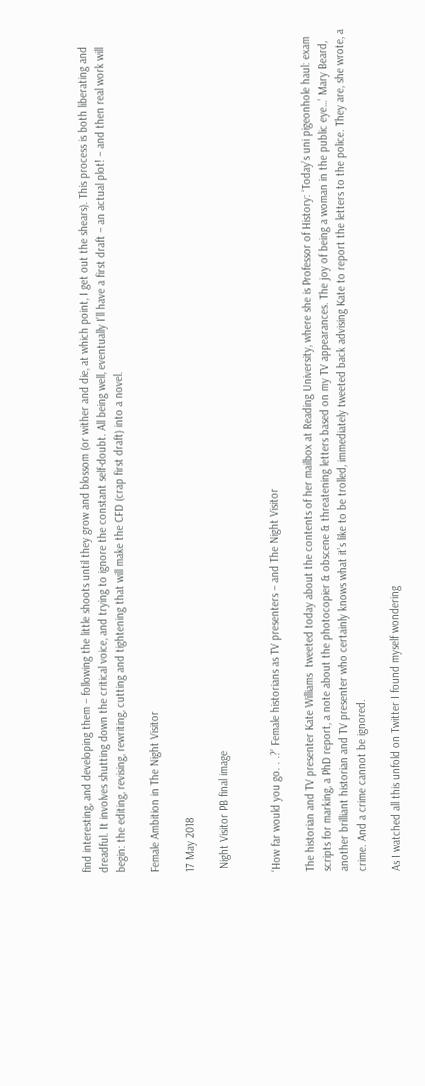find interesting, and developing them – following the little shoots until they grow and blossom (or wither and die, at which point, I get out the shears). This process is both liberating and dreadful. It involves shutting down the critical voice, and trying to ignore the constant self-doubt. All being well, eventually I’ll have a first draft – an actual plot! – and then real work will begin: the editing, revising, rewriting, cutting and tightening that will make the CFD (crap first draft) into a novel.

Female Ambition in The Night Visitor

17 May 2018

 Night Visitor PB final image


‘How far would you go. . .?’ Female historians as TV presenters – and The Night Visitor

The historian and TV presenter Kate Williams  tweeted today about the contents of her mailbox at Reading University, where she is Professor of History: ‘Today’s uni pigeonhole haul: exam scripts for marking, a PhD report, a note about the photocopier & obscene & threatening letters based on my TV appearances. The joy of being a woman in the public eye…’ Mary Beard, another brilliant historian and TV presenter who certainly knows what it’s like to be trolled, immediately tweeted back advising Kate to report the letters to the police. They are, she wrote, a crime. And a crime cannot be ignored.

As I watched all this unfold on Twitter I found myself wondering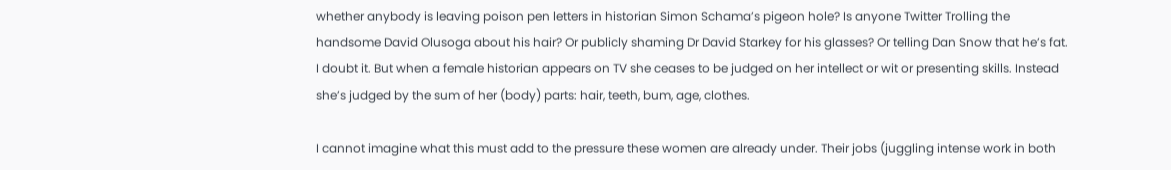whether anybody is leaving poison pen letters in historian Simon Schama’s pigeon hole? Is anyone Twitter Trolling the handsome David Olusoga about his hair? Or publicly shaming Dr David Starkey for his glasses? Or telling Dan Snow that he’s fat. I doubt it. But when a female historian appears on TV she ceases to be judged on her intellect or wit or presenting skills. Instead she’s judged by the sum of her (body) parts: hair, teeth, bum, age, clothes.

I cannot imagine what this must add to the pressure these women are already under. Their jobs (juggling intense work in both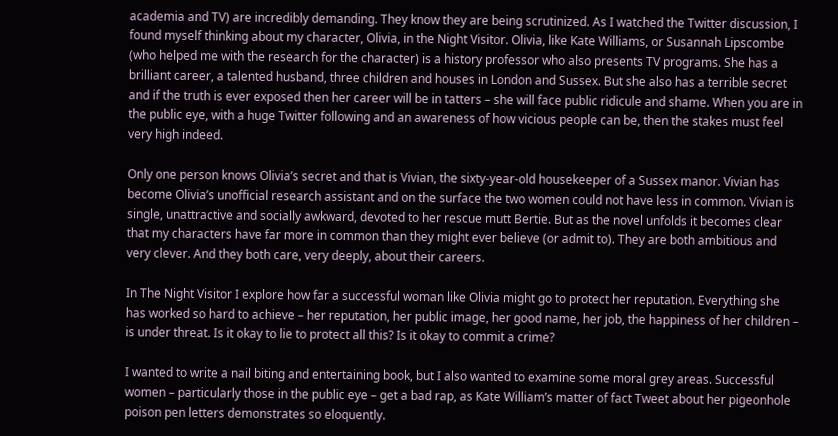academia and TV) are incredibly demanding. They know they are being scrutinized. As I watched the Twitter discussion, I found myself thinking about my character, Olivia, in the Night Visitor. Olivia, like Kate Williams, or Susannah Lipscombe (who helped me with the research for the character) is a history professor who also presents TV programs. She has a brilliant career, a talented husband, three children and houses in London and Sussex. But she also has a terrible secret and if the truth is ever exposed then her career will be in tatters – she will face public ridicule and shame. When you are in the public eye, with a huge Twitter following and an awareness of how vicious people can be, then the stakes must feel very high indeed.

Only one person knows Olivia’s secret and that is Vivian, the sixty-year-old housekeeper of a Sussex manor. Vivian has become Olivia’s unofficial research assistant and on the surface the two women could not have less in common. Vivian is single, unattractive and socially awkward, devoted to her rescue mutt Bertie. But as the novel unfolds it becomes clear that my characters have far more in common than they might ever believe (or admit to). They are both ambitious and very clever. And they both care, very deeply, about their careers.

In The Night Visitor I explore how far a successful woman like Olivia might go to protect her reputation. Everything she has worked so hard to achieve – her reputation, her public image, her good name, her job, the happiness of her children – is under threat. Is it okay to lie to protect all this? Is it okay to commit a crime?

I wanted to write a nail biting and entertaining book, but I also wanted to examine some moral grey areas. Successful women – particularly those in the public eye – get a bad rap, as Kate William’s matter of fact Tweet about her pigeonhole poison pen letters demonstrates so eloquently.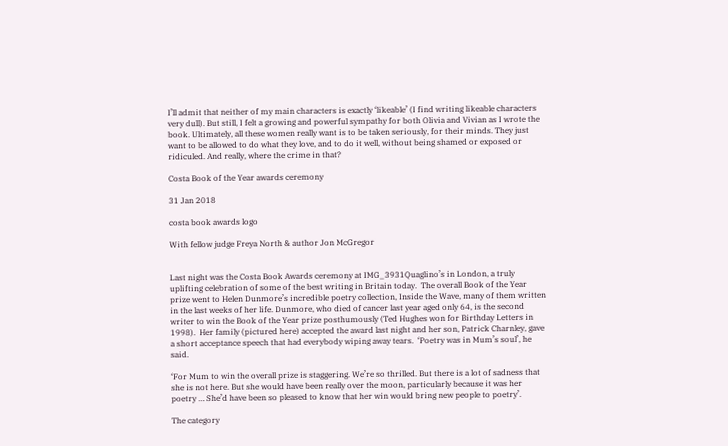I’ll admit that neither of my main characters is exactly ‘likeable’ (I find writing likeable characters very dull). But still, I felt a growing and powerful sympathy for both Olivia and Vivian as I wrote the book. Ultimately, all these women really want is to be taken seriously, for their minds. They just want to be allowed to do what they love, and to do it well, without being shamed or exposed or ridiculed. And really, where the crime in that?

Costa Book of the Year awards ceremony

31 Jan 2018

costa book awards logo

With fellow judge Freya North & author Jon McGregor


Last night was the Costa Book Awards ceremony at IMG_3931Quaglino’s in London, a truly uplifting celebration of some of the best writing in Britain today.  The overall Book of the Year prize went to Helen Dunmore’s incredible poetry collection, Inside the Wave, many of them written in the last weeks of her life. Dunmore, who died of cancer last year aged only 64, is the second writer to win the Book of the Year prize posthumously (Ted Hughes won for Birthday Letters in 1998).  Her family (pictured here) accepted the award last night and her son, Patrick Charnley, gave a short acceptance speech that had everybody wiping away tears.  ‘Poetry was in Mum’s soul’, he said.

‘For Mum to win the overall prize is staggering. We’re so thrilled. But there is a lot of sadness that she is not here. But she would have been really over the moon, particularly because it was her poetry … She’d have been so pleased to know that her win would bring new people to poetry’.

The category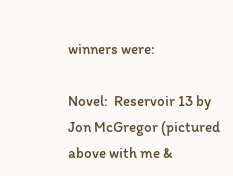winners were:

Novel:  Reservoir 13 by Jon McGregor (pictured above with me &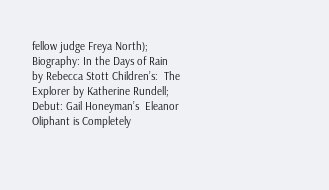fellow judge Freya North); Biography: In the Days of Rain by Rebecca Stott Children’s:  The Explorer by Katherine Rundell; Debut: Gail Honeyman’s  Eleanor Oliphant is Completely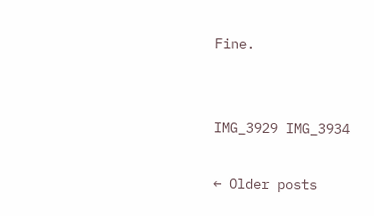Fine.


IMG_3929 IMG_3934

← Older posts